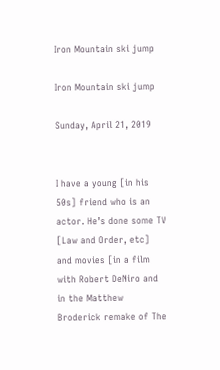Iron Mountain ski jump

Iron Mountain ski jump

Sunday, April 21, 2019


I have a young [in his 50s] friend who is an actor. He’s done some TV [Law and Order, etc] and movies [in a film with Robert DeNiro and in the Matthew Broderick remake of The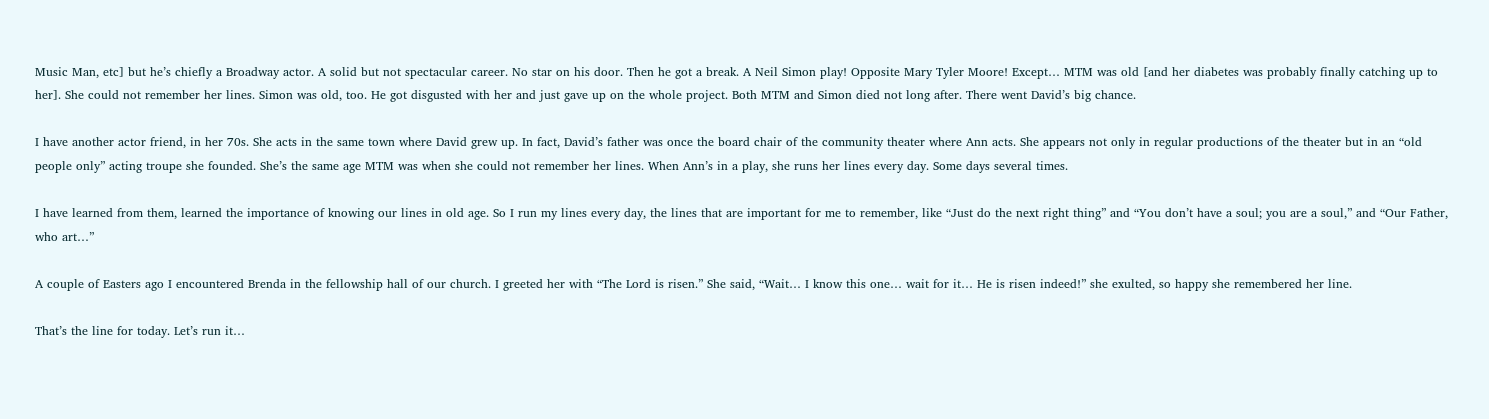Music Man, etc] but he’s chiefly a Broadway actor. A solid but not spectacular career. No star on his door. Then he got a break. A Neil Simon play! Opposite Mary Tyler Moore! Except… MTM was old [and her diabetes was probably finally catching up to her]. She could not remember her lines. Simon was old, too. He got disgusted with her and just gave up on the whole project. Both MTM and Simon died not long after. There went David’s big chance.

I have another actor friend, in her 70s. She acts in the same town where David grew up. In fact, David’s father was once the board chair of the community theater where Ann acts. She appears not only in regular productions of the theater but in an “old people only” acting troupe she founded. She’s the same age MTM was when she could not remember her lines. When Ann’s in a play, she runs her lines every day. Some days several times.

I have learned from them, learned the importance of knowing our lines in old age. So I run my lines every day, the lines that are important for me to remember, like “Just do the next right thing” and “You don’t have a soul; you are a soul,” and “Our Father, who art…”

A couple of Easters ago I encountered Brenda in the fellowship hall of our church. I greeted her with “The Lord is risen.” She said, “Wait… I know this one… wait for it… He is risen indeed!” she exulted, so happy she remembered her line.

That’s the line for today. Let’s run it…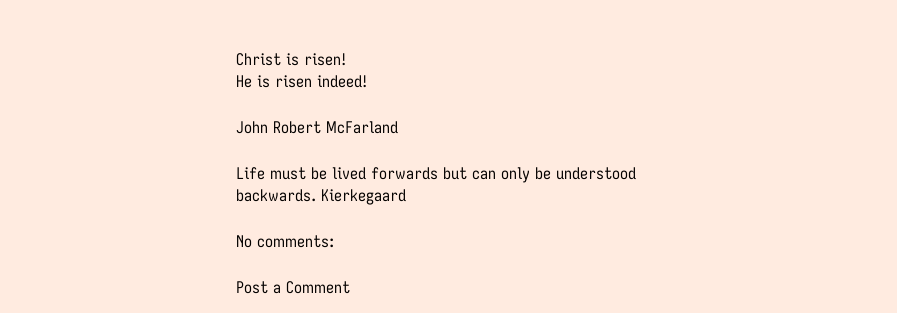Christ is risen!
He is risen indeed!

John Robert McFarland

Life must be lived forwards but can only be understood backwards. Kierkegaard

No comments:

Post a Comment